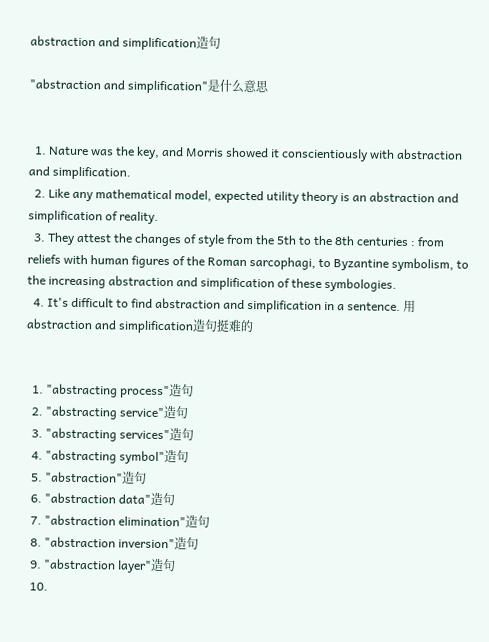abstraction and simplification造句

"abstraction and simplification"是什么意思


  1. Nature was the key, and Morris showed it conscientiously with abstraction and simplification.
  2. Like any mathematical model, expected utility theory is an abstraction and simplification of reality.
  3. They attest the changes of style from the 5th to the 8th centuries : from reliefs with human figures of the Roman sarcophagi, to Byzantine symbolism, to the increasing abstraction and simplification of these symbologies.
  4. It's difficult to find abstraction and simplification in a sentence. 用abstraction and simplification造句挺难的


  1. "abstracting process"造句
  2. "abstracting service"造句
  3. "abstracting services"造句
  4. "abstracting symbol"造句
  5. "abstraction"造句
  6. "abstraction data"造句
  7. "abstraction elimination"造句
  8. "abstraction inversion"造句
  9. "abstraction layer"造句
  10.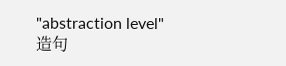"abstraction level"造句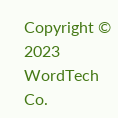Copyright © 2023 WordTech Co.